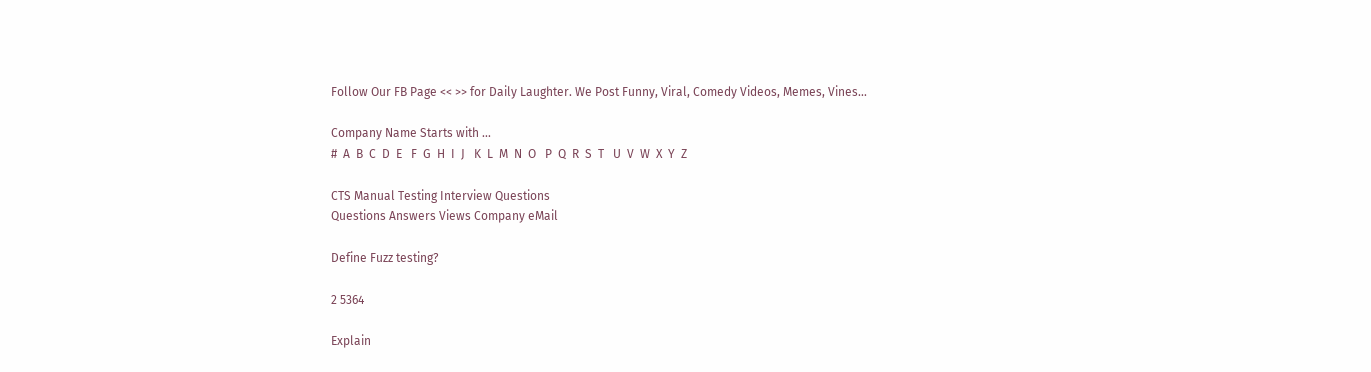Follow Our FB Page << >> for Daily Laughter. We Post Funny, Viral, Comedy Videos, Memes, Vines...

Company Name Starts with ...
#  A  B  C  D  E   F  G  H  I  J   K  L  M  N  O   P  Q  R  S  T   U  V  W  X  Y  Z

CTS Manual Testing Interview Questions
Questions Answers Views Company eMail

Define Fuzz testing?

2 5364

Explain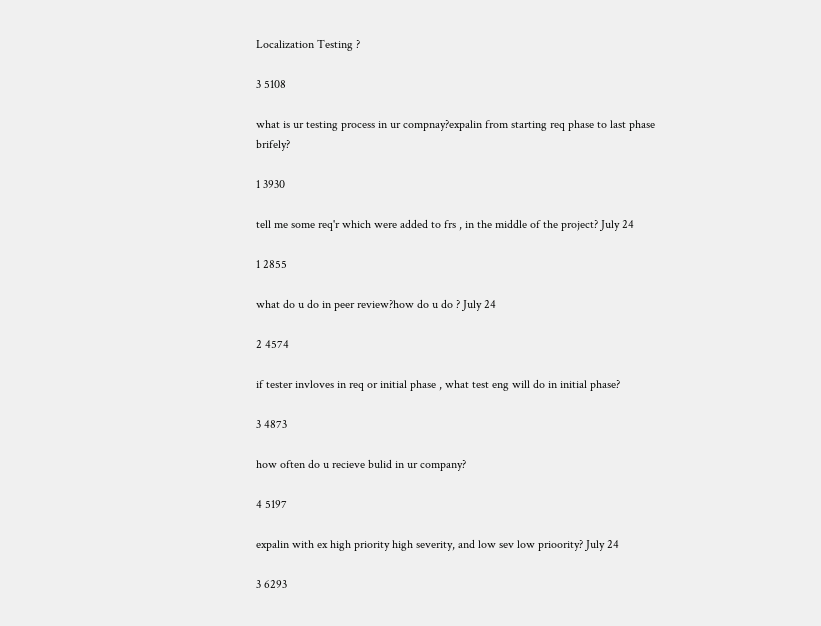Localization Testing ?

3 5108

what is ur testing process in ur compnay?expalin from starting req phase to last phase brifely?

1 3930

tell me some req'r which were added to frs , in the middle of the project? July 24

1 2855

what do u do in peer review?how do u do ? July 24

2 4574

if tester invloves in req or initial phase , what test eng will do in initial phase?

3 4873

how often do u recieve bulid in ur company?

4 5197

expalin with ex high priority high severity, and low sev low prioority? July 24

3 6293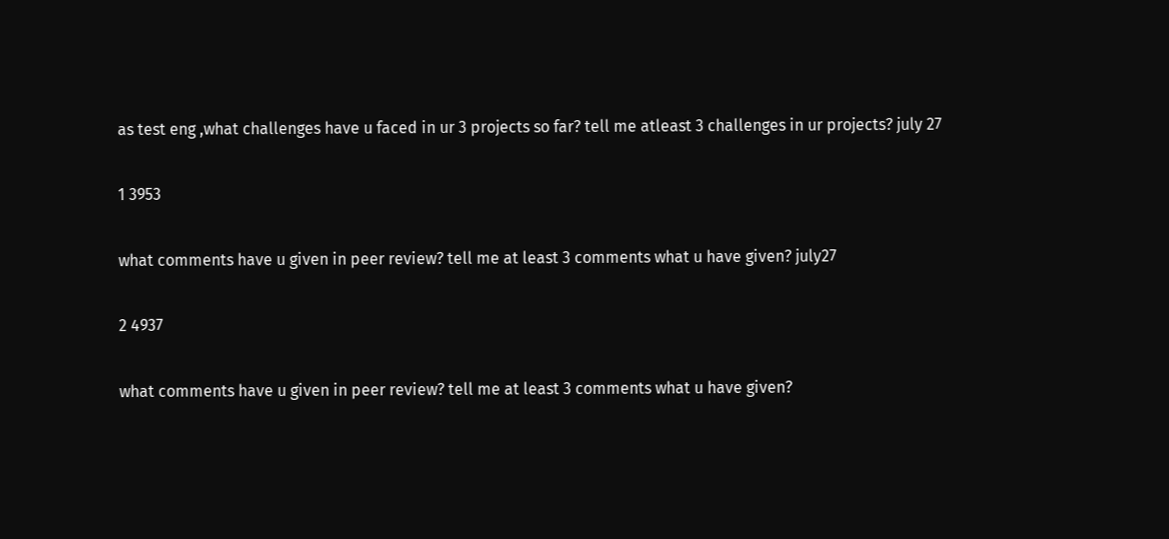as test eng ,what challenges have u faced in ur 3 projects so far? tell me atleast 3 challenges in ur projects? july 27

1 3953

what comments have u given in peer review? tell me at least 3 comments what u have given? july27

2 4937

what comments have u given in peer review? tell me at least 3 comments what u have given?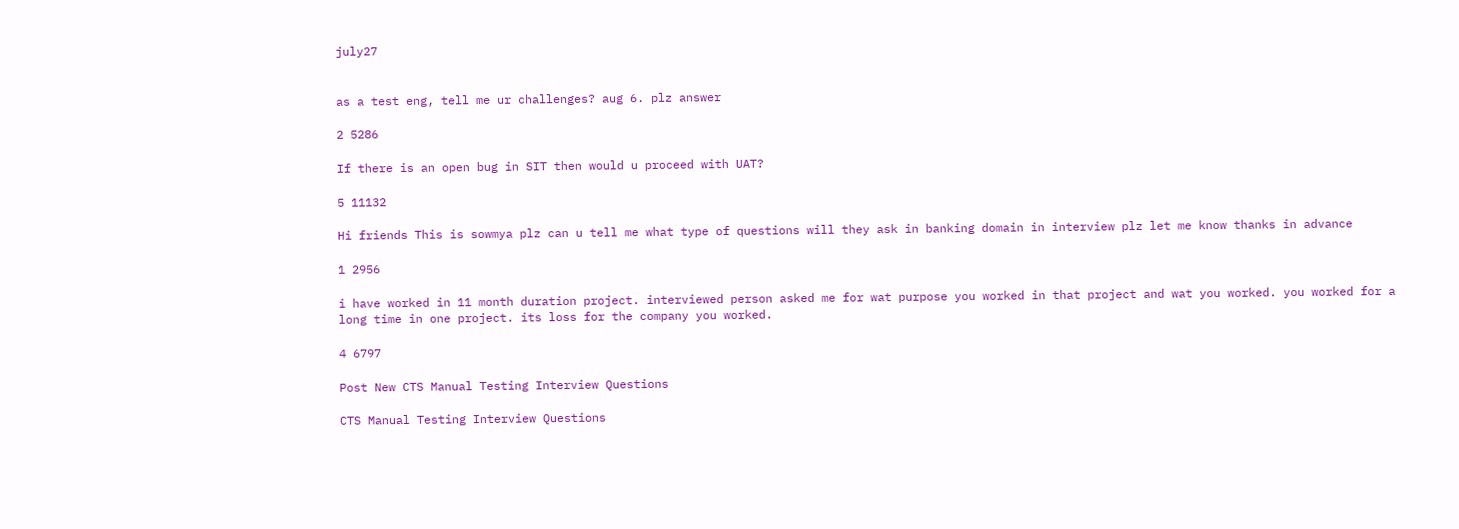july27


as a test eng, tell me ur challenges? aug 6. plz answer

2 5286

If there is an open bug in SIT then would u proceed with UAT?

5 11132

Hi friends This is sowmya plz can u tell me what type of questions will they ask in banking domain in interview plz let me know thanks in advance

1 2956

i have worked in 11 month duration project. interviewed person asked me for wat purpose you worked in that project and wat you worked. you worked for a long time in one project. its loss for the company you worked.

4 6797

Post New CTS Manual Testing Interview Questions

CTS Manual Testing Interview Questions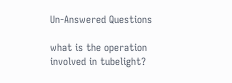Un-Answered Questions

what is the operation involved in tubelight?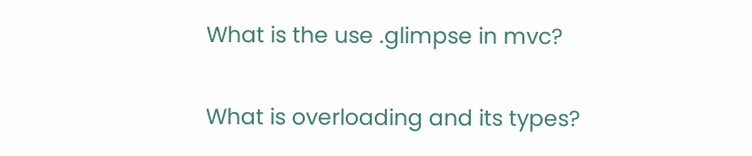What is the use .glimpse in mvc?


What is overloading and its types?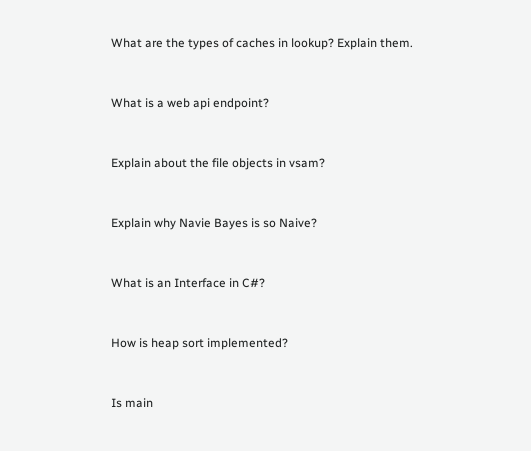What are the types of caches in lookup? Explain them.


What is a web api endpoint?


Explain about the file objects in vsam?


Explain why Navie Bayes is so Naive?


What is an Interface in C#?


How is heap sort implemented?


Is main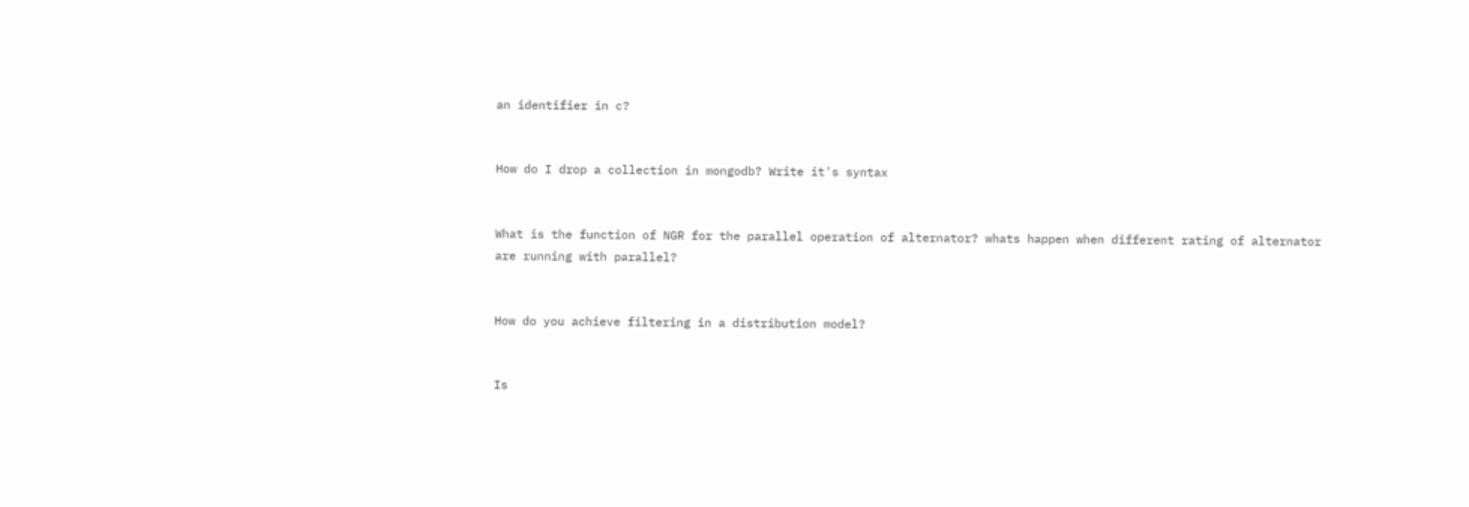an identifier in c?


How do I drop a collection in mongodb? Write it's syntax


What is the function of NGR for the parallel operation of alternator? whats happen when different rating of alternator are running with parallel?


How do you achieve filtering in a distribution model?


Is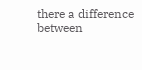there a difference between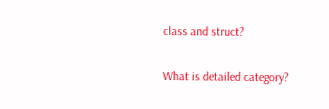class and struct?


What is detailed category?